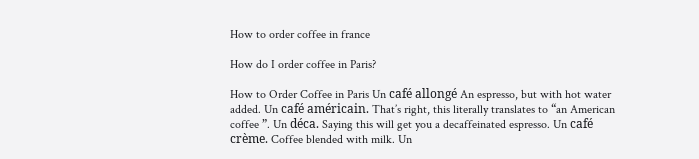How to order coffee in france

How do I order coffee in Paris?

How to Order Coffee in Paris Un café allongé An espresso, but with hot water added. Un café américain. That’s right, this literally translates to “an American coffee ”. Un déca. Saying this will get you a decaffeinated espresso. Un café crème. Coffee blended with milk. Un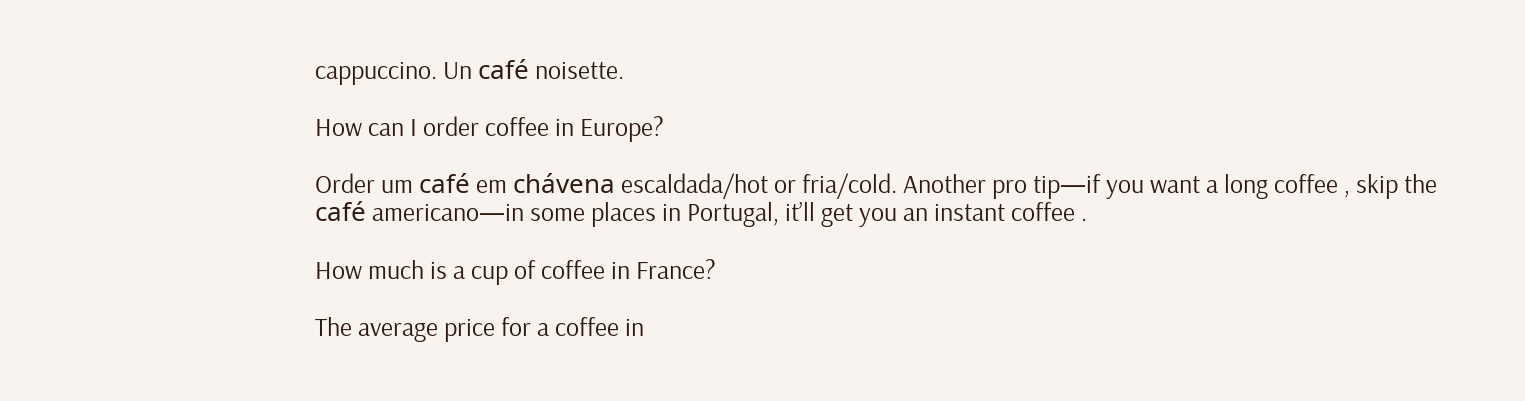cappuccino. Un café noisette.

How can I order coffee in Europe?

Order um café em chávena escaldada/hot or fria/cold. Another pro tip—if you want a long coffee , skip the café americano—in some places in Portugal, it’ll get you an instant coffee .

How much is a cup of coffee in France?

The average price for a coffee in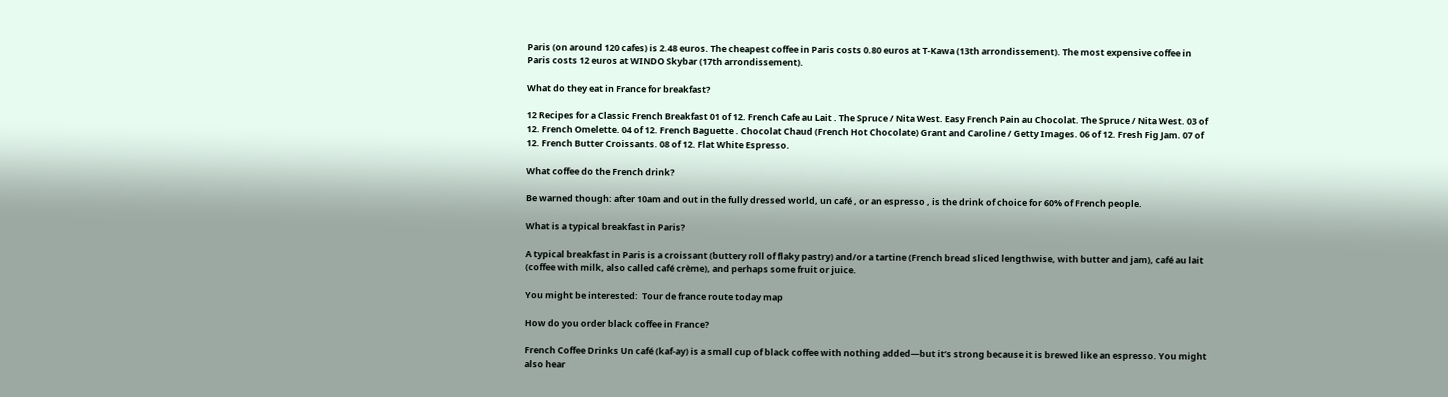Paris (on around 120 cafes) is 2.48 euros. The cheapest coffee in Paris costs 0.80 euros at T-Kawa (13th arrondissement). The most expensive coffee in Paris costs 12 euros at WINDO Skybar (17th arrondissement).

What do they eat in France for breakfast?

12 Recipes for a Classic French Breakfast 01 of 12. French Cafe au Lait . The Spruce / Nita West. Easy French Pain au Chocolat. The Spruce / Nita West. 03 of 12. French Omelette. 04 of 12. French Baguette . Chocolat Chaud (French Hot Chocolate) Grant and Caroline / Getty Images. 06 of 12. Fresh Fig Jam. 07 of 12. French Butter Croissants. 08 of 12. Flat White Espresso.

What coffee do the French drink?

Be warned though: after 10am and out in the fully dressed world, un café , or an espresso , is the drink of choice for 60% of French people.

What is a typical breakfast in Paris?

A typical breakfast in Paris is a croissant (buttery roll of flaky pastry) and/or a tartine (French bread sliced lengthwise, with butter and jam), café au lait (coffee with milk, also called café crème), and perhaps some fruit or juice.

You might be interested:  Tour de france route today map

How do you order black coffee in France?

French Coffee Drinks Un café (kaf-ay) is a small cup of black coffee with nothing added—but it’s strong because it is brewed like an espresso. You might also hear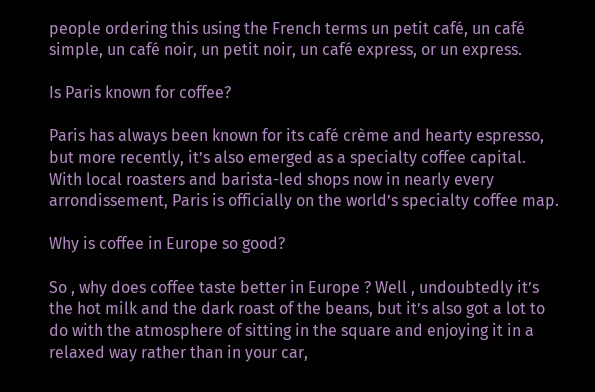people ordering this using the French terms un petit café, un café simple, un café noir, un petit noir, un café express, or un express.

Is Paris known for coffee?

Paris has always been known for its café crème and hearty espresso, but more recently, it’s also emerged as a specialty coffee capital. With local roasters and barista-led shops now in nearly every arrondissement, Paris is officially on the world’s specialty coffee map.

Why is coffee in Europe so good?

So , why does coffee taste better in Europe ? Well , undoubtedly it’s the hot milk and the dark roast of the beans, but it’s also got a lot to do with the atmosphere of sitting in the square and enjoying it in a relaxed way rather than in your car,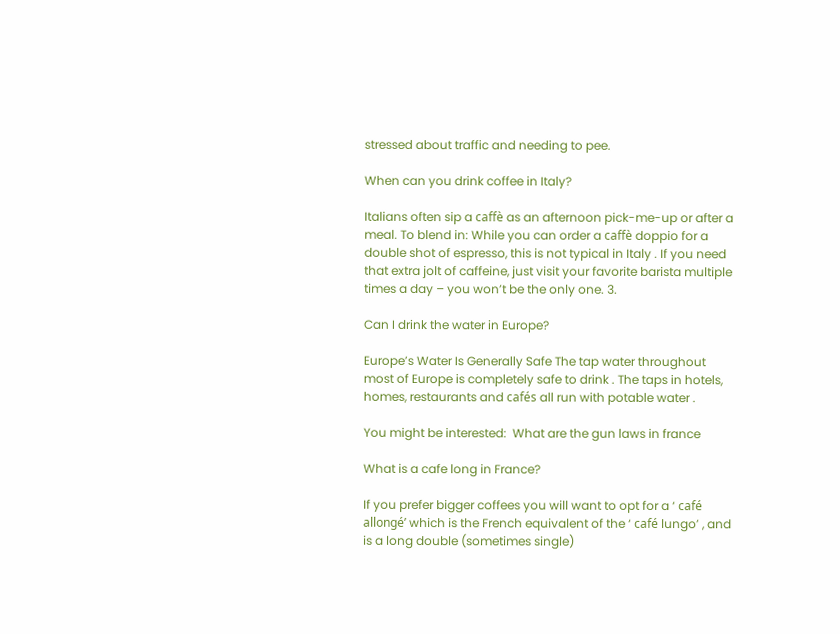stressed about traffic and needing to pee.

When can you drink coffee in Italy?

Italians often sip a caffè as an afternoon pick-me-up or after a meal. To blend in: While you can order a caffè doppio for a double shot of espresso, this is not typical in Italy . If you need that extra jolt of caffeine, just visit your favorite barista multiple times a day – you won’t be the only one. 3.

Can I drink the water in Europe?

Europe’s Water Is Generally Safe The tap water throughout most of Europe is completely safe to drink . The taps in hotels, homes, restaurants and cafés all run with potable water .

You might be interested:  What are the gun laws in france

What is a cafe long in France?

If you prefer bigger coffees you will want to opt for a ‘ café allongé’ which is the French equivalent of the ‘ café lungo’ , and is a long double (sometimes single)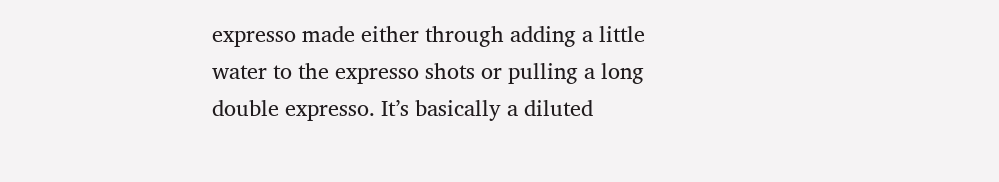expresso made either through adding a little water to the expresso shots or pulling a long double expresso. It’s basically a diluted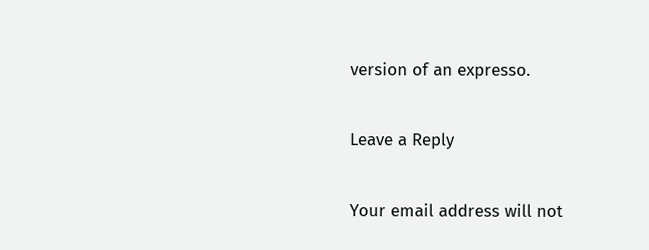version of an expresso.

Leave a Reply

Your email address will not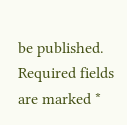be published. Required fields are marked *